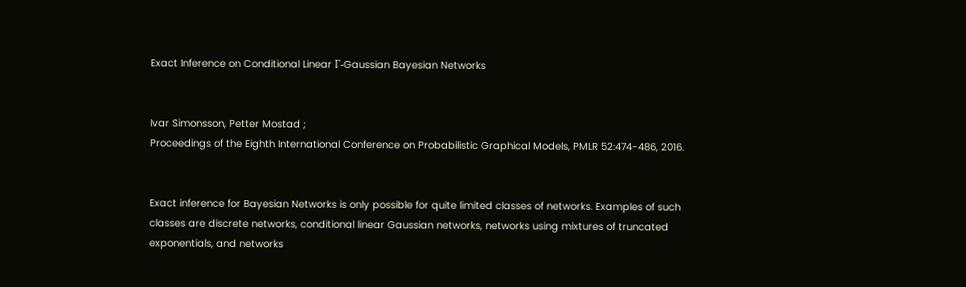Exact Inference on Conditional Linear Γ-Gaussian Bayesian Networks


Ivar Simonsson, Petter Mostad ;
Proceedings of the Eighth International Conference on Probabilistic Graphical Models, PMLR 52:474-486, 2016.


Exact inference for Bayesian Networks is only possible for quite limited classes of networks. Examples of such classes are discrete networks, conditional linear Gaussian networks, networks using mixtures of truncated exponentials, and networks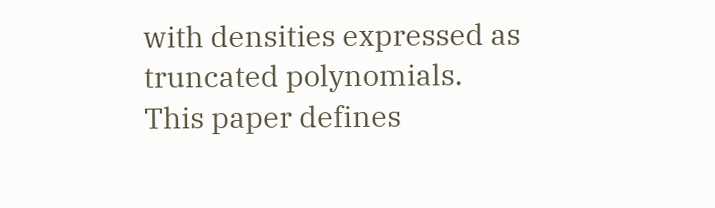with densities expressed as truncated polynomials. This paper defines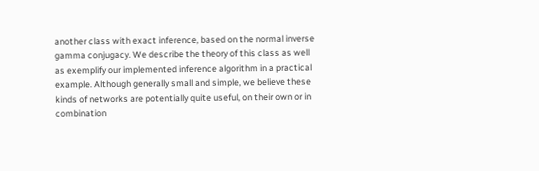another class with exact inference, based on the normal inverse gamma conjugacy. We describe the theory of this class as well as exemplify our implemented inference algorithm in a practical example. Although generally small and simple, we believe these kinds of networks are potentially quite useful, on their own or in combination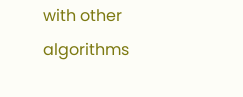with other algorithms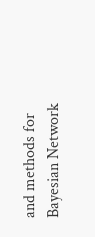and methods for Bayesian Network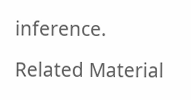inference.

Related Material